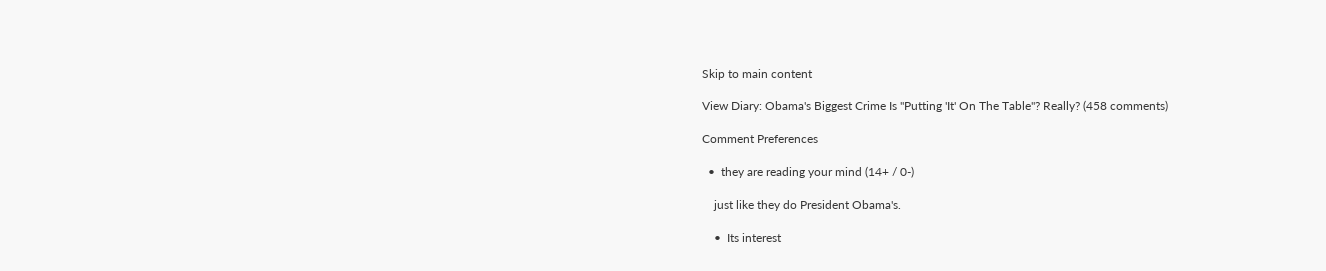Skip to main content

View Diary: Obama's Biggest Crime Is "Putting 'It' On The Table"? Really? (458 comments)

Comment Preferences

  •  they are reading your mind (14+ / 0-)

    just like they do President Obama's.

    •  Its interest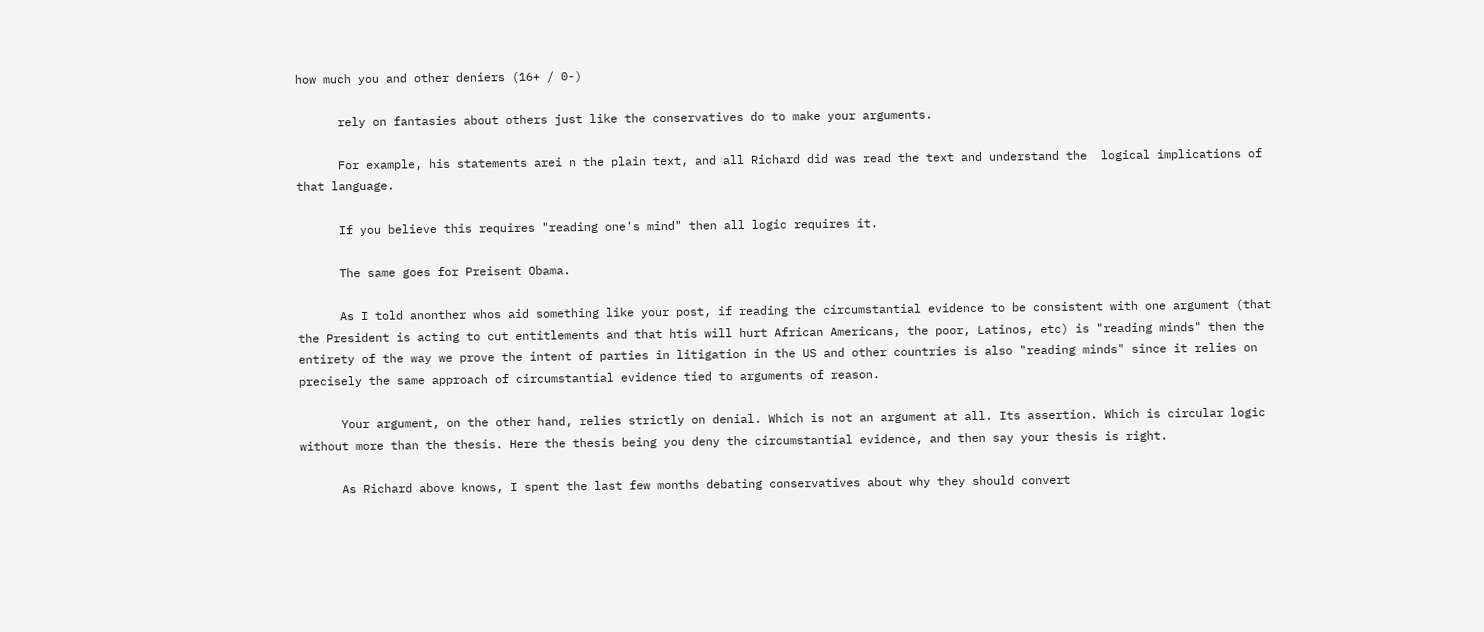how much you and other deniers (16+ / 0-)

      rely on fantasies about others just like the conservatives do to make your arguments.

      For example, his statements arei n the plain text, and all Richard did was read the text and understand the  logical implications of that language.

      If you believe this requires "reading one's mind" then all logic requires it.

      The same goes for Preisent Obama.

      As I told anonther whos aid something like your post, if reading the circumstantial evidence to be consistent with one argument (that the President is acting to cut entitlements and that htis will hurt African Americans, the poor, Latinos, etc) is "reading minds" then the entirety of the way we prove the intent of parties in litigation in the US and other countries is also "reading minds" since it relies on precisely the same approach of circumstantial evidence tied to arguments of reason.

      Your argument, on the other hand, relies strictly on denial. Which is not an argument at all. Its assertion. Which is circular logic without more than the thesis. Here the thesis being you deny the circumstantial evidence, and then say your thesis is right.

      As Richard above knows, I spent the last few months debating conservatives about why they should convert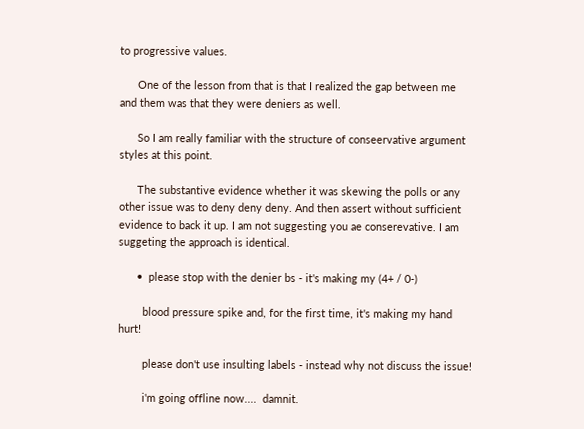to progressive values.

      One of the lesson from that is that I realized the gap between me and them was that they were deniers as well.

      So I am really familiar with the structure of conseervative argument styles at this point.

      The substantive evidence whether it was skewing the polls or any other issue was to deny deny deny. And then assert without sufficient evidence to back it up. I am not suggesting you ae conserevative. I am suggeting the approach is identical.

      •  please stop with the denier bs - it's making my (4+ / 0-)

        blood pressure spike and, for the first time, it's making my hand hurt!

        please don't use insulting labels - instead why not discuss the issue!

        i'm going offline now....  damnit.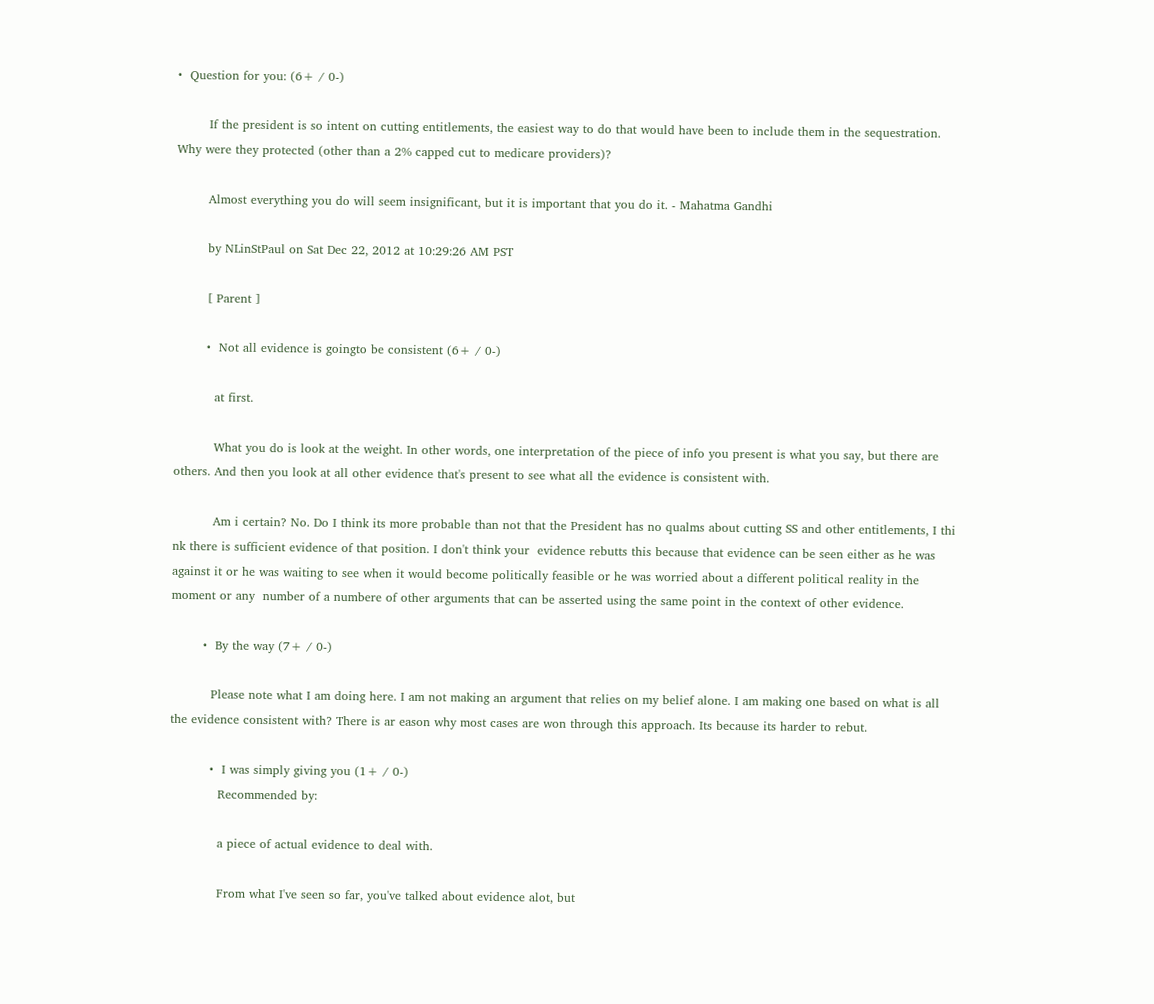•  Question for you: (6+ / 0-)

        If the president is so intent on cutting entitlements, the easiest way to do that would have been to include them in the sequestration. Why were they protected (other than a 2% capped cut to medicare providers)?

        Almost everything you do will seem insignificant, but it is important that you do it. - Mahatma Gandhi

        by NLinStPaul on Sat Dec 22, 2012 at 10:29:26 AM PST

        [ Parent ]

        •  Not all evidence is goingto be consistent (6+ / 0-)

          at first.

          What you do is look at the weight. In other words, one interpretation of the piece of info you present is what you say, but there are others. And then you look at all other evidence that's present to see what all the evidence is consistent with.

          Am i certain? No. Do I think its more probable than not that the President has no qualms about cutting SS and other entitlements, I thi nk there is sufficient evidence of that position. I don't think your  evidence rebutts this because that evidence can be seen either as he was against it or he was waiting to see when it would become politically feasible or he was worried about a different political reality in the moment or any  number of a numbere of other arguments that can be asserted using the same point in the context of other evidence.

        •  By the way (7+ / 0-)

          Please note what I am doing here. I am not making an argument that relies on my belief alone. I am making one based on what is all the evidence consistent with? There is ar eason why most cases are won through this approach. Its because its harder to rebut.

          •  I was simply giving you (1+ / 0-)
            Recommended by:

            a piece of actual evidence to deal with.

            From what I've seen so far, you've talked about evidence alot, but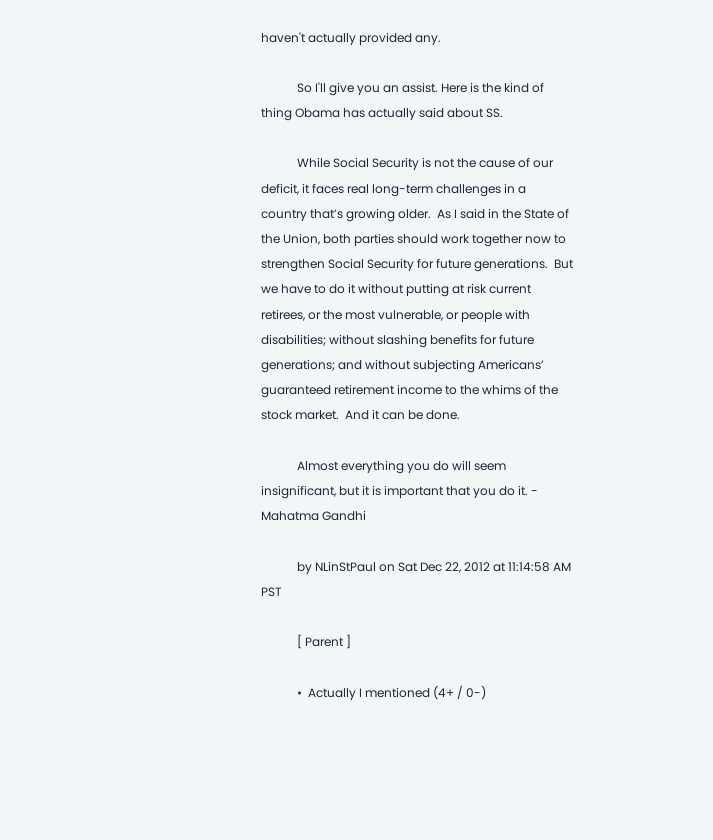haven't actually provided any.

            So I'll give you an assist. Here is the kind of thing Obama has actually said about SS.

            While Social Security is not the cause of our deficit, it faces real long-term challenges in a country that’s growing older.  As I said in the State of the Union, both parties should work together now to strengthen Social Security for future generations.  But we have to do it without putting at risk current retirees, or the most vulnerable, or people with disabilities; without slashing benefits for future generations; and without subjecting Americans’ guaranteed retirement income to the whims of the stock market.  And it can be done.

            Almost everything you do will seem insignificant, but it is important that you do it. - Mahatma Gandhi

            by NLinStPaul on Sat Dec 22, 2012 at 11:14:58 AM PST

            [ Parent ]

            •  Actually I mentioned (4+ / 0-)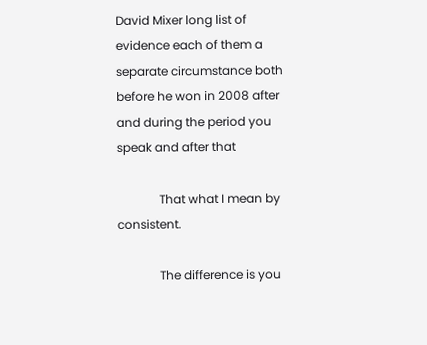David Mixer long list of evidence each of them a separate circumstance both before he won in 2008 after and during the period you speak and after that

              That what I mean by consistent.

              The difference is you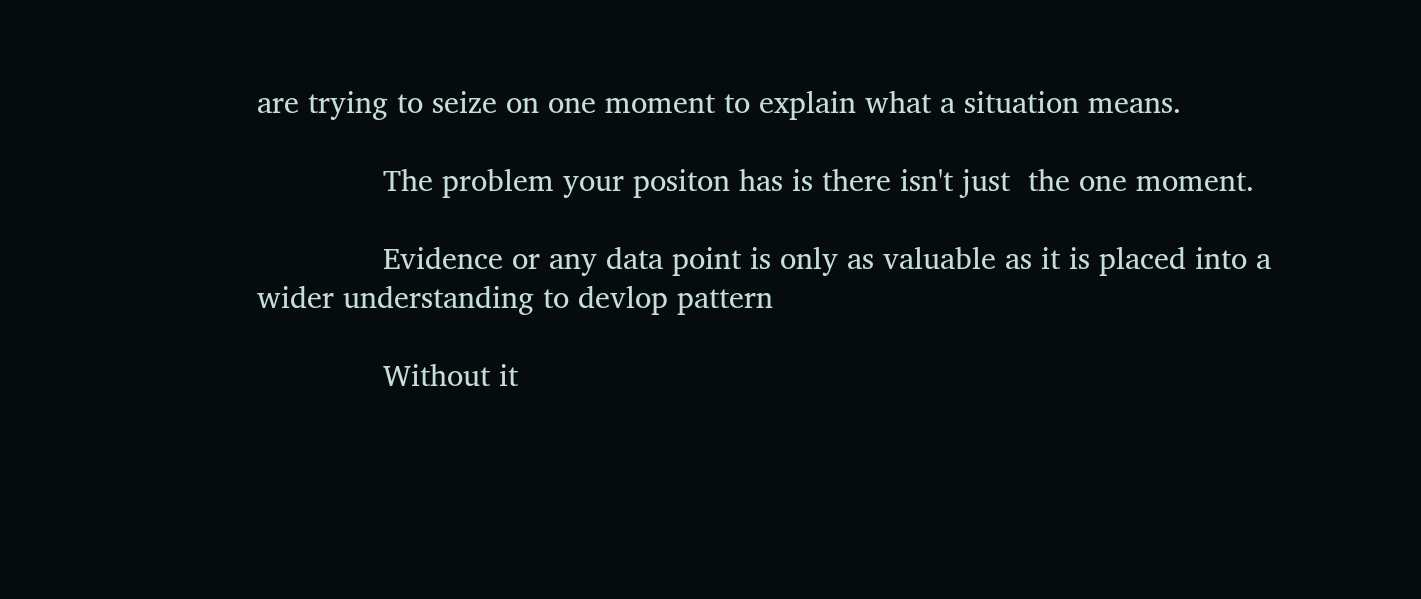are trying to seize on one moment to explain what a situation means.

              The problem your positon has is there isn't just  the one moment.

              Evidence or any data point is only as valuable as it is placed into a wider understanding to devlop pattern

              Without it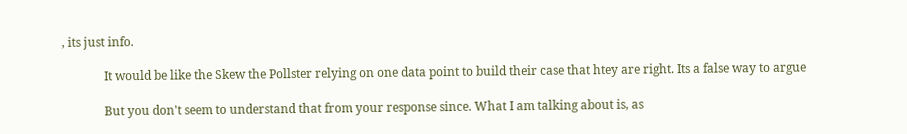, its just info.

              It would be like the Skew the Pollster relying on one data point to build their case that htey are right. Its a false way to argue

              But you don't seem to understand that from your response since. What I am talking about is, as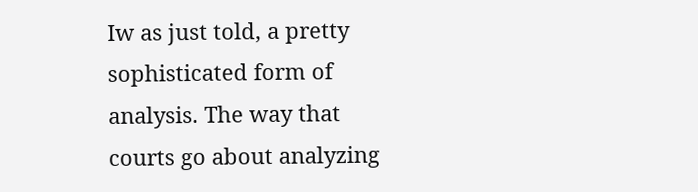Iw as just told, a pretty sophisticated form of analysis. The way that courts go about analyzing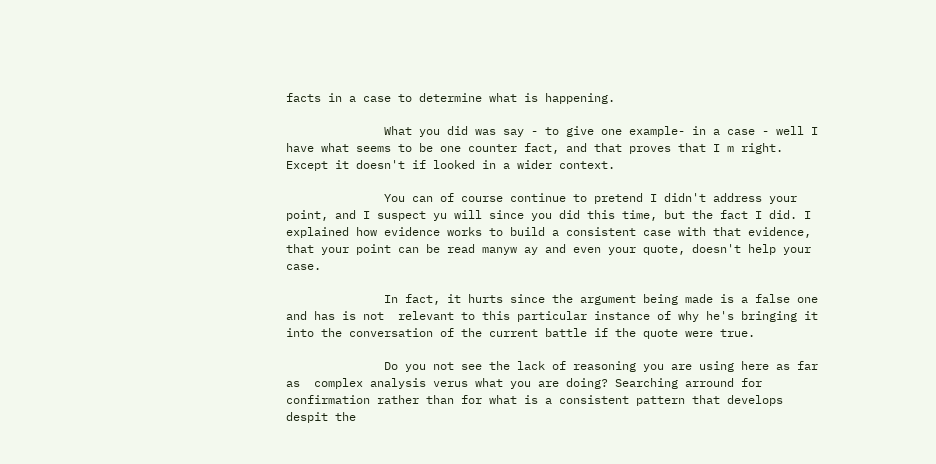facts in a case to determine what is happening.

              What you did was say - to give one example- in a case - well I have what seems to be one counter fact, and that proves that I m right. Except it doesn't if looked in a wider context.

              You can of course continue to pretend I didn't address your point, and I suspect yu will since you did this time, but the fact I did. I explained how evidence works to build a consistent case with that evidence, that your point can be read manyw ay and even your quote, doesn't help your case.

              In fact, it hurts since the argument being made is a false one and has is not  relevant to this particular instance of why he's bringing it into the conversation of the current battle if the quote were true.

              Do you not see the lack of reasoning you are using here as far as  complex analysis verus what you are doing? Searching arround for confirmation rather than for what is a consistent pattern that develops despit the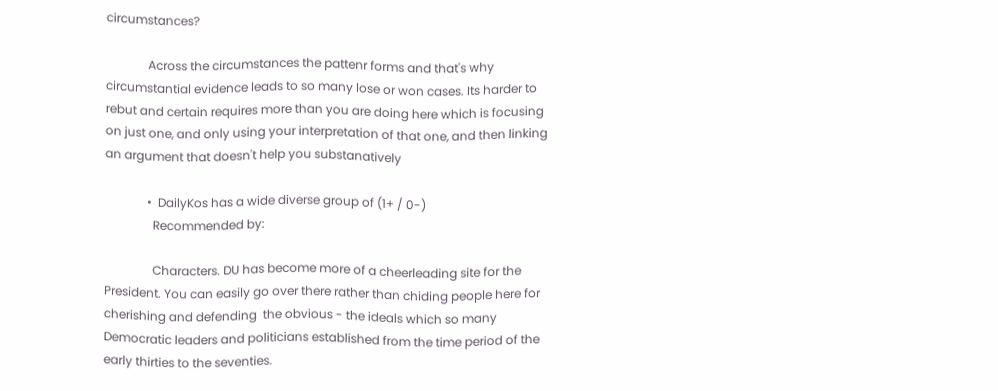circumstances?

              Across the circumstances the pattenr forms and that's why circumstantial evidence leads to so many lose or won cases. Its harder to rebut and certain requires more than you are doing here which is focusing on just one, and only using your interpretation of that one, and then linking an argument that doesn't help you substanatively

              •  DailyKos has a wide diverse group of (1+ / 0-)
                Recommended by:

                Characters. DU has become more of a cheerleading site for the President. You can easily go over there rather than chiding people here for cherishing and defending  the obvious - the ideals which so many Democratic leaders and politicians established from the time period of the early thirties to the seventies.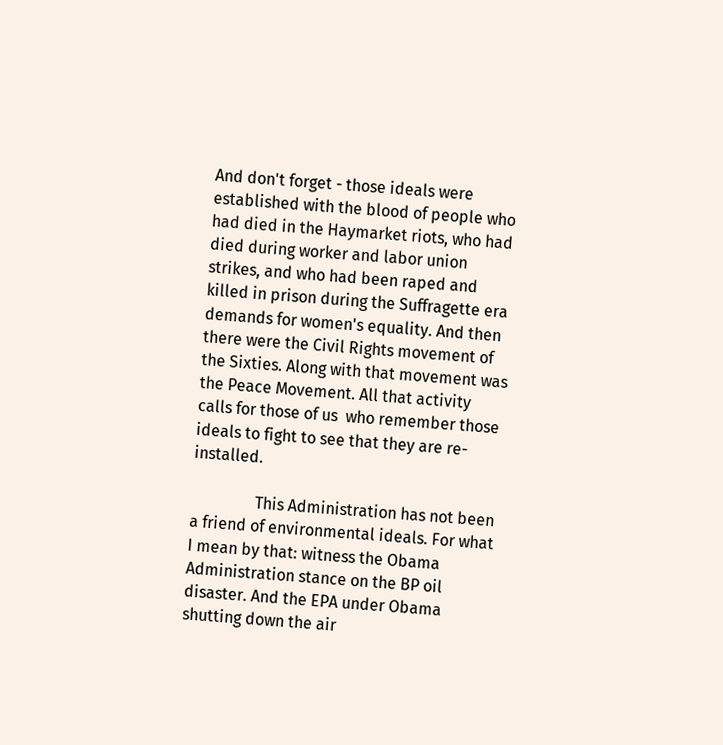And don't forget - those ideals were established with the blood of people who had died in the Haymarket riots, who had died during worker and labor union strikes, and who had been raped and killed in prison during the Suffragette era demands for women's equality. And then there were the Civil Rights movement of the Sixties. Along with that movement was the Peace Movement. All that activity  calls for those of us  who remember those ideals to fight to see that they are re-installed.

                This Administration has not been a friend of environmental ideals. For what I mean by that: witness the Obama Administration stance on the BP oil disaster. And the EPA under Obama shutting down the air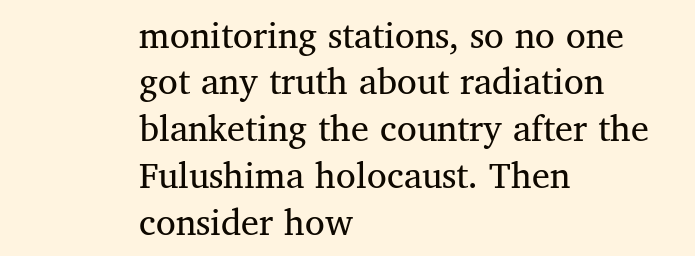monitoring stations, so no one got any truth about radiation blanketing the country after the Fulushima holocaust. Then consider how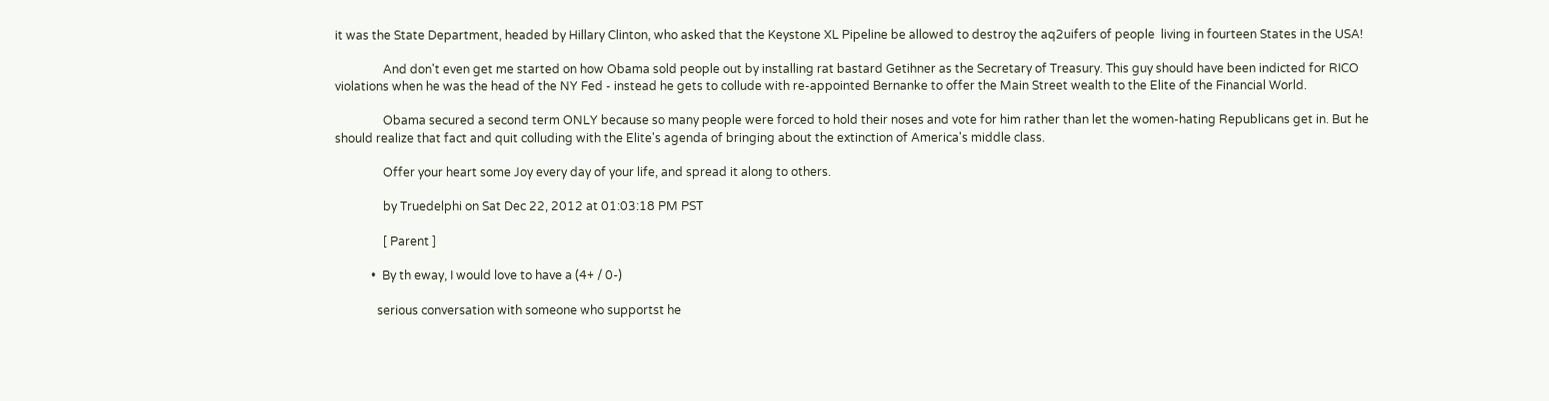it was the State Department, headed by Hillary Clinton, who asked that the Keystone XL Pipeline be allowed to destroy the aq2uifers of people  living in fourteen States in the USA!

                And don't even get me started on how Obama sold people out by installing rat bastard Getihner as the Secretary of Treasury. This guy should have been indicted for RICO violations when he was the head of the NY Fed - instead he gets to collude with re-appointed Bernanke to offer the Main Street wealth to the Elite of the Financial World.

                Obama secured a second term ONLY because so many people were forced to hold their noses and vote for him rather than let the women-hating Republicans get in. But he should realize that fact and quit colluding with the Elite's agenda of bringing about the extinction of America's middle class.

                Offer your heart some Joy every day of your life, and spread it along to others.

                by Truedelphi on Sat Dec 22, 2012 at 01:03:18 PM PST

                [ Parent ]

            •  By th eway, I would love to have a (4+ / 0-)

              serious conversation with someone who supportst he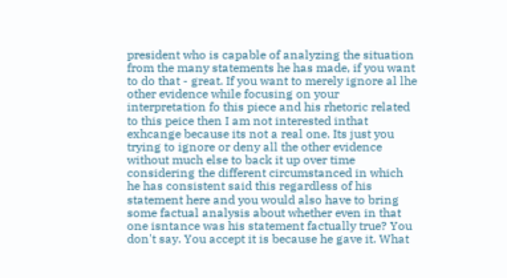president who is capable of analyzing the situation from the many statements he has made, if you want to do that - great. If you want to merely ignore al lhe other evidence while focusing on your interpretation fo this piece and his rhetoric related to this peice then I am not interested inthat exhcange because its not a real one. Its just you trying to ignore or deny all the other evidence without much else to back it up over time considering the different circumstanced in which he has consistent said this regardless of his statement here and you would also have to bring some factual analysis about whether even in that one isntance was his statement factually true? You don't say. You accept it is because he gave it. What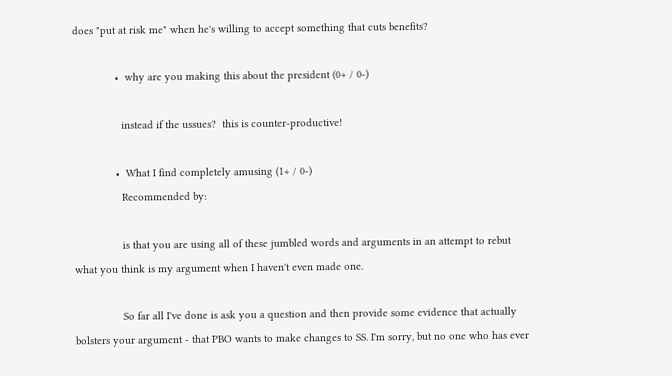does "put at risk me" when he's willing to accept something that cuts benefits?

              •  why are you making this about the president (0+ / 0-)

                instead if the ussues?  this is counter-productive!

              •  What I find completely amusing (1+ / 0-)
                Recommended by:

                is that you are using all of these jumbled words and arguments in an attempt to rebut what you think is my argument when I haven't even made one.

                So far all I've done is ask you a question and then provide some evidence that actually bolsters your argument - that PBO wants to make changes to SS. I'm sorry, but no one who has ever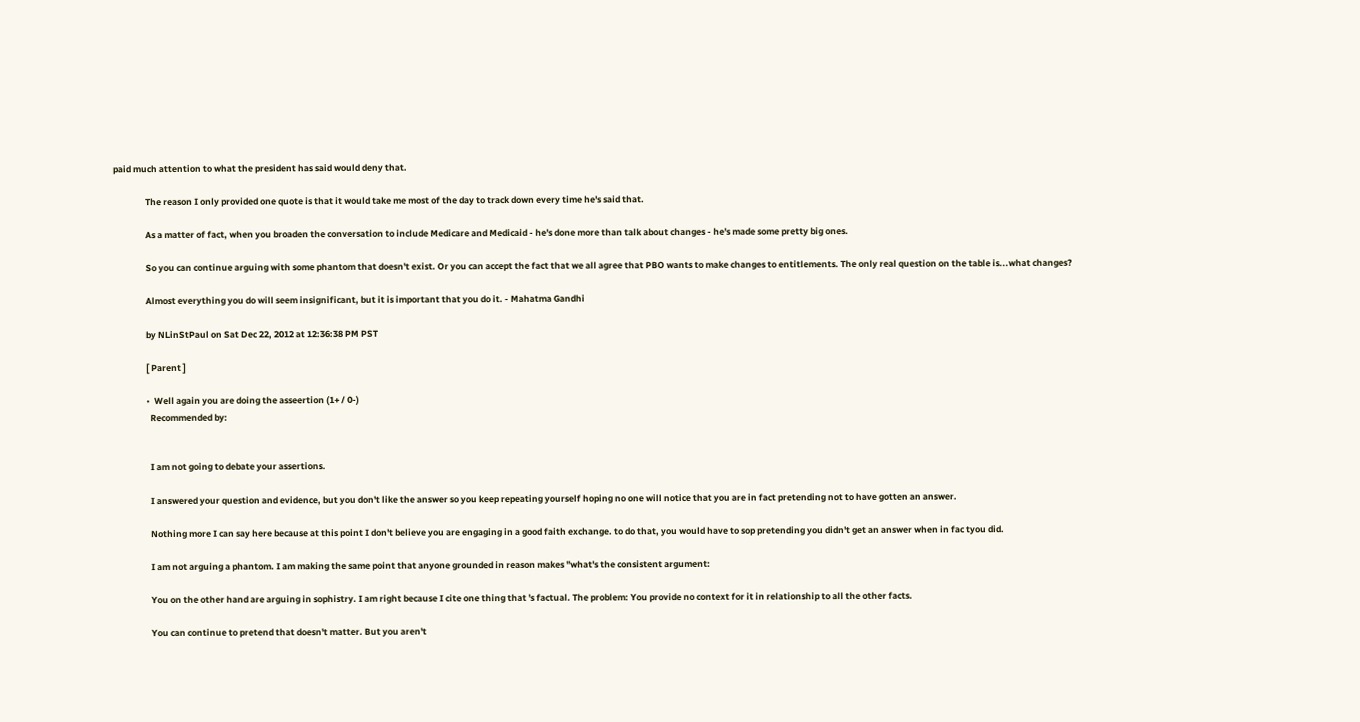paid much attention to what the president has said would deny that.

                The reason I only provided one quote is that it would take me most of the day to track down every time he's said that.

                As a matter of fact, when you broaden the conversation to include Medicare and Medicaid - he's done more than talk about changes - he's made some pretty big ones.

                So you can continue arguing with some phantom that doesn't exist. Or you can accept the fact that we all agree that PBO wants to make changes to entitlements. The only real question on the table is...what changes?

                Almost everything you do will seem insignificant, but it is important that you do it. - Mahatma Gandhi

                by NLinStPaul on Sat Dec 22, 2012 at 12:36:38 PM PST

                [ Parent ]

                •  Well again you are doing the asseertion (1+ / 0-)
                  Recommended by:


                  I am not going to debate your assertions.

                  I answered your question and evidence, but you don't like the answer so you keep repeating yourself hoping no one will notice that you are in fact pretending not to have gotten an answer.

                  Nothing more I can say here because at this point I don't believe you are engaging in a good faith exchange. to do that, you would have to sop pretending you didn't get an answer when in fac tyou did.

                  I am not arguing a phantom. I am making the same point that anyone grounded in reason makes "what's the consistent argument:

                  You on the other hand are arguing in sophistry. I am right because I cite one thing that 's factual. The problem: You provide no context for it in relationship to all the other facts.

                  You can continue to pretend that doesn't matter. But you aren't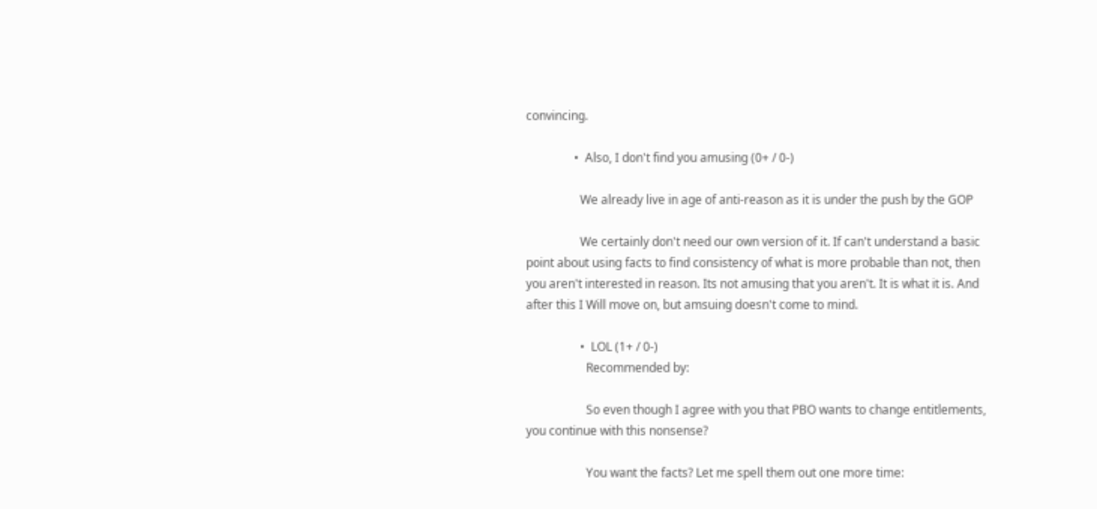convincing.

                •  Also, I don't find you amusing (0+ / 0-)

                  We already live in age of anti-reason as it is under the push by the GOP

                  We certainly don't need our own version of it. If can't understand a basic point about using facts to find consistency of what is more probable than not, then you aren't interested in reason. Its not amusing that you aren't. It is what it is. And after this I Will move on, but amsuing doesn't come to mind.

                  •  LOL (1+ / 0-)
                    Recommended by:

                    So even though I agree with you that PBO wants to change entitlements, you continue with this nonsense?

                    You want the facts? Let me spell them out one more time: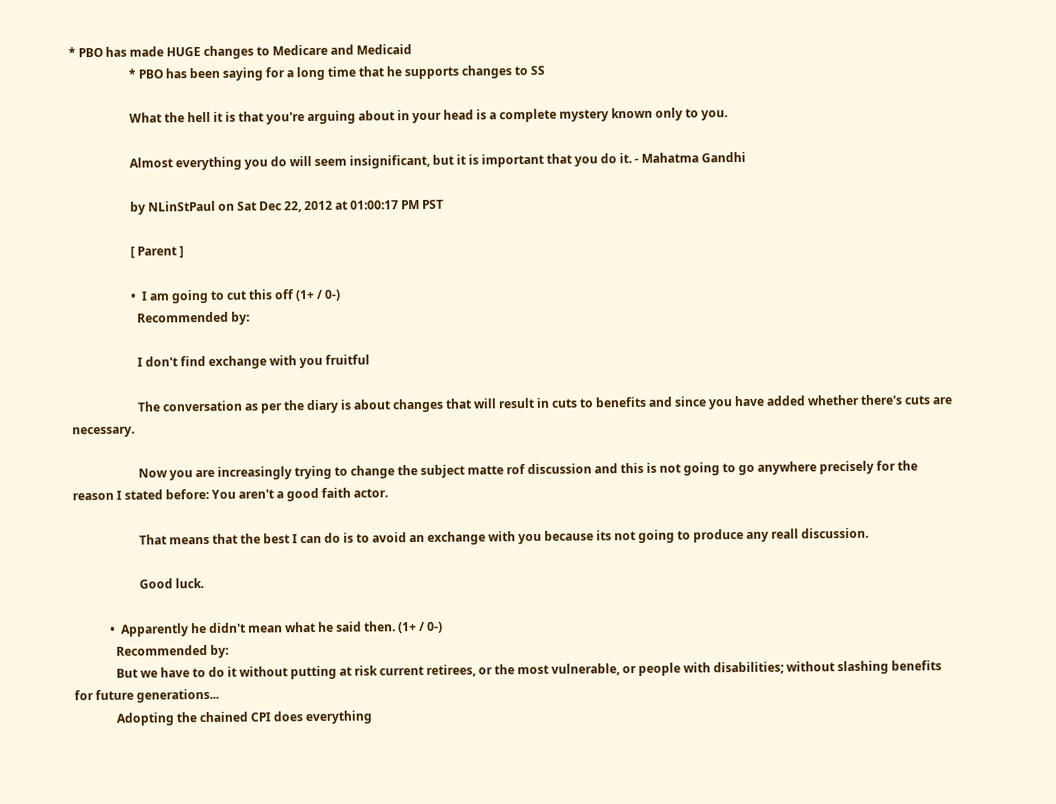* PBO has made HUGE changes to Medicare and Medicaid
                    * PBO has been saying for a long time that he supports changes to SS

                    What the hell it is that you're arguing about in your head is a complete mystery known only to you.

                    Almost everything you do will seem insignificant, but it is important that you do it. - Mahatma Gandhi

                    by NLinStPaul on Sat Dec 22, 2012 at 01:00:17 PM PST

                    [ Parent ]

                    •  I am going to cut this off (1+ / 0-)
                      Recommended by:

                      I don't find exchange with you fruitful

                      The conversation as per the diary is about changes that will result in cuts to benefits and since you have added whether there's cuts are necessary.

                      Now you are increasingly trying to change the subject matte rof discussion and this is not going to go anywhere precisely for the reason I stated before: You aren't a good faith actor.

                      That means that the best I can do is to avoid an exchange with you because its not going to produce any reall discussion.

                      Good luck.

            •  Apparently he didn't mean what he said then. (1+ / 0-)
              Recommended by:
              But we have to do it without putting at risk current retirees, or the most vulnerable, or people with disabilities; without slashing benefits for future generations...
              Adopting the chained CPI does everything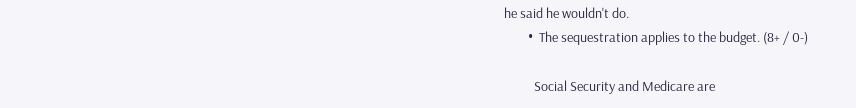he said he wouldn't do.
        •  The sequestration applies to the budget. (8+ / 0-)

          Social Security and Medicare are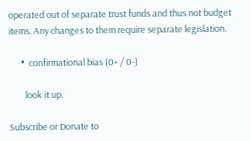operated out of separate trust funds and thus not budget items. Any changes to them require separate legislation.

      •  confirmational bias (0+ / 0-)

        look it up.

Subscribe or Donate to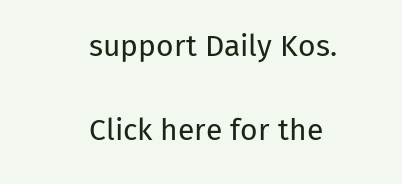support Daily Kos.

Click here for the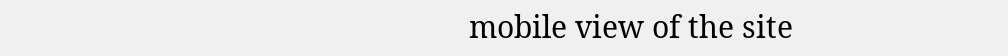mobile view of the site